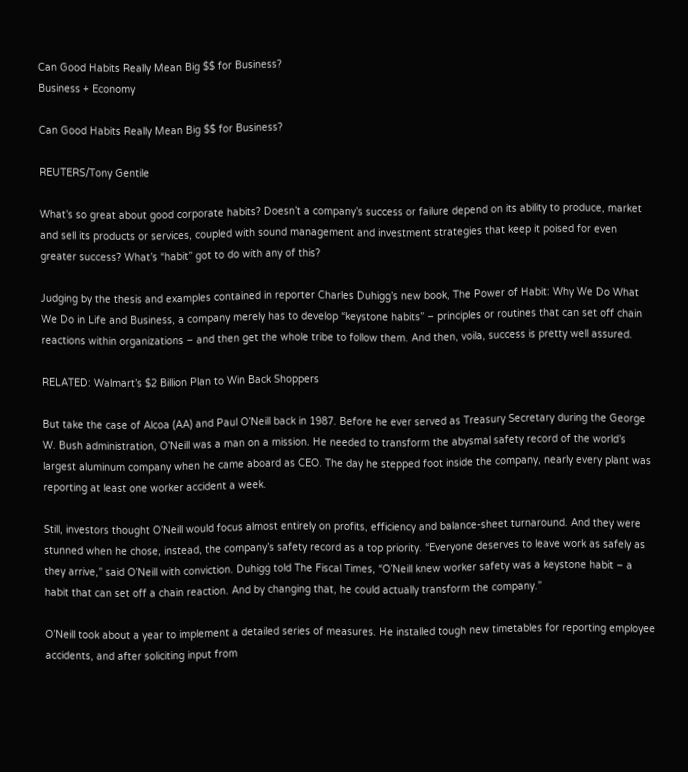Can Good Habits Really Mean Big $$ for Business?
Business + Economy

Can Good Habits Really Mean Big $$ for Business?

REUTERS/Tony Gentile

What’s so great about good corporate habits? Doesn’t a company’s success or failure depend on its ability to produce, market and sell its products or services, coupled with sound management and investment strategies that keep it poised for even greater success? What’s “habit” got to do with any of this?

Judging by the thesis and examples contained in reporter Charles Duhigg’s new book, The Power of Habit: Why We Do What We Do in Life and Business, a company merely has to develop “keystone habits” – principles or routines that can set off chain reactions within organizations – and then get the whole tribe to follow them. And then, voila, success is pretty well assured.

RELATED: Walmart’s $2 Billion Plan to Win Back Shoppers

But take the case of Alcoa (AA) and Paul O’Neill back in 1987. Before he ever served as Treasury Secretary during the George W. Bush administration, O’Neill was a man on a mission. He needed to transform the abysmal safety record of the world’s largest aluminum company when he came aboard as CEO. The day he stepped foot inside the company, nearly every plant was reporting at least one worker accident a week.

Still, investors thought O’Neill would focus almost entirely on profits, efficiency and balance-sheet turnaround. And they were stunned when he chose, instead, the company’s safety record as a top priority. “Everyone deserves to leave work as safely as they arrive,” said O’Neill with conviction. Duhigg told The Fiscal Times, “O’Neill knew worker safety was a keystone habit – a habit that can set off a chain reaction. And by changing that, he could actually transform the company.”

O’Neill took about a year to implement a detailed series of measures. He installed tough new timetables for reporting employee accidents, and after soliciting input from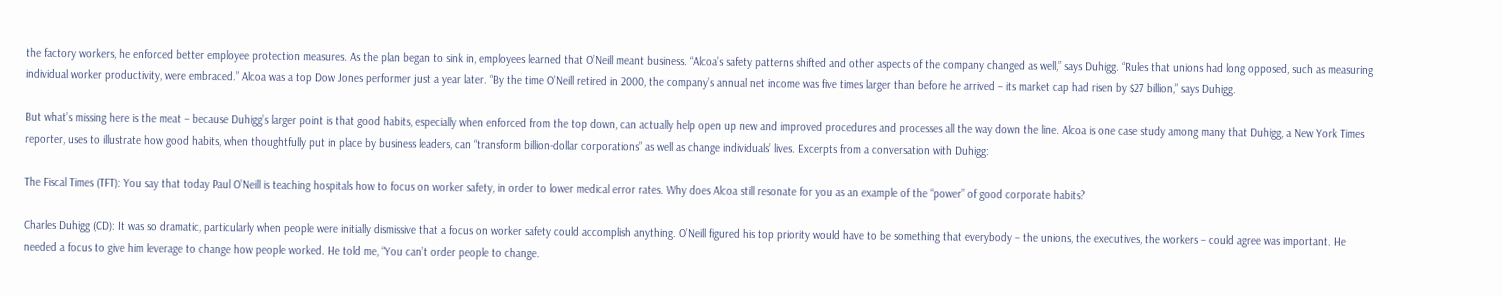the factory workers, he enforced better employee protection measures. As the plan began to sink in, employees learned that O’Neill meant business. “Alcoa’s safety patterns shifted and other aspects of the company changed as well,” says Duhigg. “Rules that unions had long opposed, such as measuring individual worker productivity, were embraced.” Alcoa was a top Dow Jones performer just a year later. “By the time O’Neill retired in 2000, the company’s annual net income was five times larger than before he arrived – its market cap had risen by $27 billion,” says Duhigg.

But what’s missing here is the meat – because Duhigg’s larger point is that good habits, especially when enforced from the top down, can actually help open up new and improved procedures and processes all the way down the line. Alcoa is one case study among many that Duhigg, a New York Times reporter, uses to illustrate how good habits, when thoughtfully put in place by business leaders, can “transform billion-dollar corporations” as well as change individuals’ lives. Excerpts from a conversation with Duhigg:

The Fiscal Times (TFT): You say that today Paul O’Neill is teaching hospitals how to focus on worker safety, in order to lower medical error rates. Why does Alcoa still resonate for you as an example of the “power” of good corporate habits?

Charles Duhigg (CD): It was so dramatic, particularly when people were initially dismissive that a focus on worker safety could accomplish anything. O’Neill figured his top priority would have to be something that everybody – the unions, the executives, the workers – could agree was important. He needed a focus to give him leverage to change how people worked. He told me, “You can’t order people to change.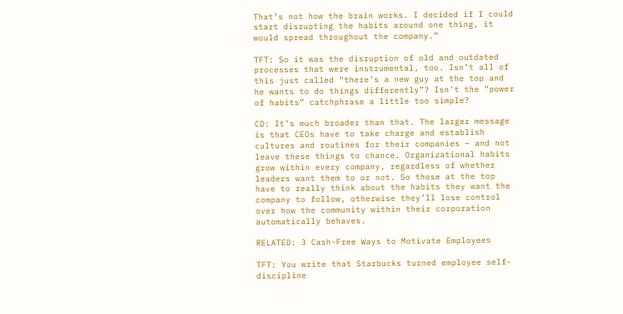That’s not how the brain works. I decided if I could start disrupting the habits around one thing, it would spread throughout the company.”

TFT: So it was the disruption of old and outdated processes that were instrumental, too. Isn’t all of this just called “there’s a new guy at the top and he wants to do things differently”? Isn’t the “power of habits” catchphrase a little too simple?

CD: It’s much broader than that. The larger message is that CEOs have to take charge and establish cultures and routines for their companies – and not leave these things to chance. Organizational habits grow within every company, regardless of whether leaders want them to or not. So those at the top have to really think about the habits they want the company to follow, otherwise they’ll lose control over how the community within their corporation automatically behaves.

RELATED: 3 Cash-Free Ways to Motivate Employees

TFT: You write that Starbucks turned employee self-discipline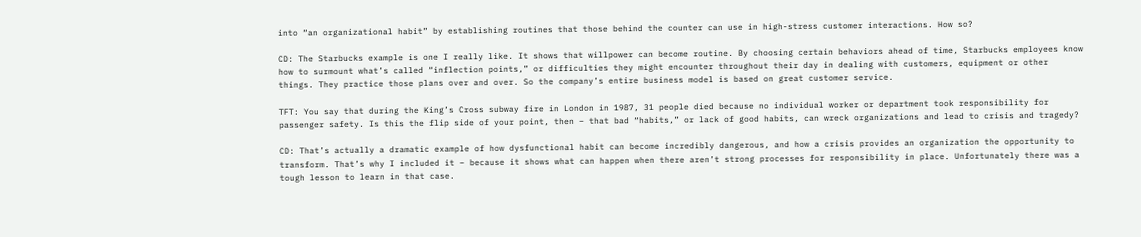into “an organizational habit” by establishing routines that those behind the counter can use in high-stress customer interactions. How so?

CD: The Starbucks example is one I really like. It shows that willpower can become routine. By choosing certain behaviors ahead of time, Starbucks employees know how to surmount what’s called “inflection points,” or difficulties they might encounter throughout their day in dealing with customers, equipment or other things. They practice those plans over and over. So the company’s entire business model is based on great customer service.

TFT: You say that during the King’s Cross subway fire in London in 1987, 31 people died because no individual worker or department took responsibility for passenger safety. Is this the flip side of your point, then – that bad “habits,” or lack of good habits, can wreck organizations and lead to crisis and tragedy?

CD: That’s actually a dramatic example of how dysfunctional habit can become incredibly dangerous, and how a crisis provides an organization the opportunity to transform. That’s why I included it – because it shows what can happen when there aren’t strong processes for responsibility in place. Unfortunately there was a tough lesson to learn in that case.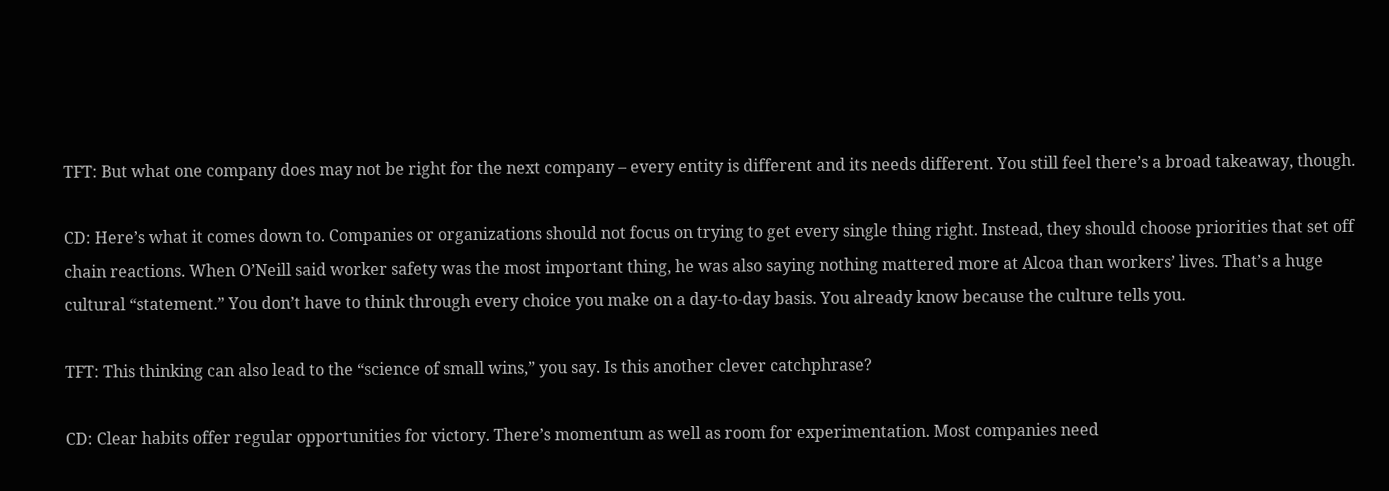TFT: But what one company does may not be right for the next company – every entity is different and its needs different. You still feel there’s a broad takeaway, though.

CD: Here’s what it comes down to. Companies or organizations should not focus on trying to get every single thing right. Instead, they should choose priorities that set off chain reactions. When O’Neill said worker safety was the most important thing, he was also saying nothing mattered more at Alcoa than workers’ lives. That’s a huge cultural “statement.” You don’t have to think through every choice you make on a day-to-day basis. You already know because the culture tells you.

TFT: This thinking can also lead to the “science of small wins,” you say. Is this another clever catchphrase?

CD: Clear habits offer regular opportunities for victory. There’s momentum as well as room for experimentation. Most companies need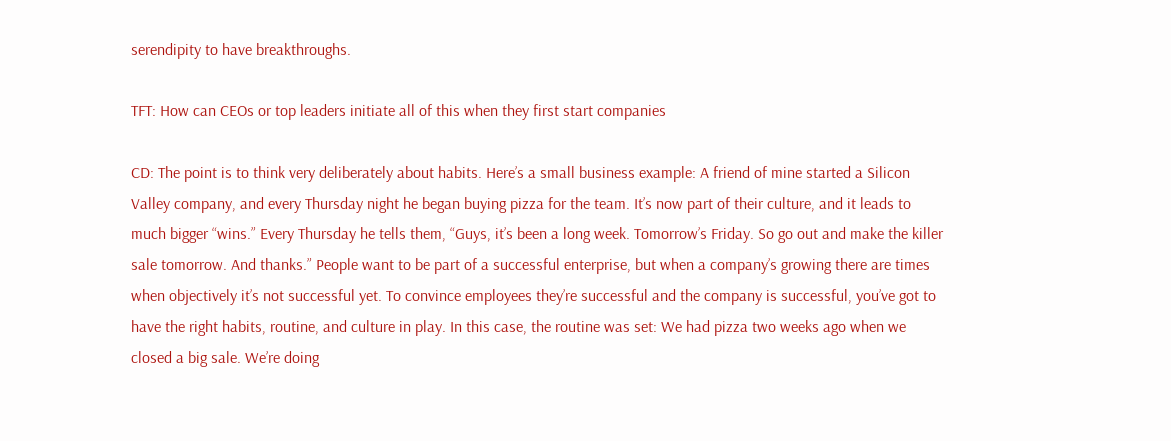serendipity to have breakthroughs.

TFT: How can CEOs or top leaders initiate all of this when they first start companies

CD: The point is to think very deliberately about habits. Here’s a small business example: A friend of mine started a Silicon Valley company, and every Thursday night he began buying pizza for the team. It’s now part of their culture, and it leads to much bigger “wins.” Every Thursday he tells them, “Guys, it’s been a long week. Tomorrow’s Friday. So go out and make the killer sale tomorrow. And thanks.” People want to be part of a successful enterprise, but when a company’s growing there are times when objectively it’s not successful yet. To convince employees they’re successful and the company is successful, you’ve got to have the right habits, routine, and culture in play. In this case, the routine was set: We had pizza two weeks ago when we closed a big sale. We’re doing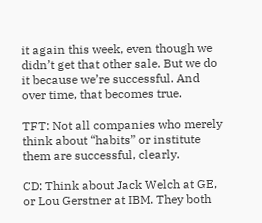it again this week, even though we didn’t get that other sale. But we do it because we’re successful. And over time, that becomes true.

TFT: Not all companies who merely think about “habits” or institute them are successful, clearly.

CD: Think about Jack Welch at GE, or Lou Gerstner at IBM. They both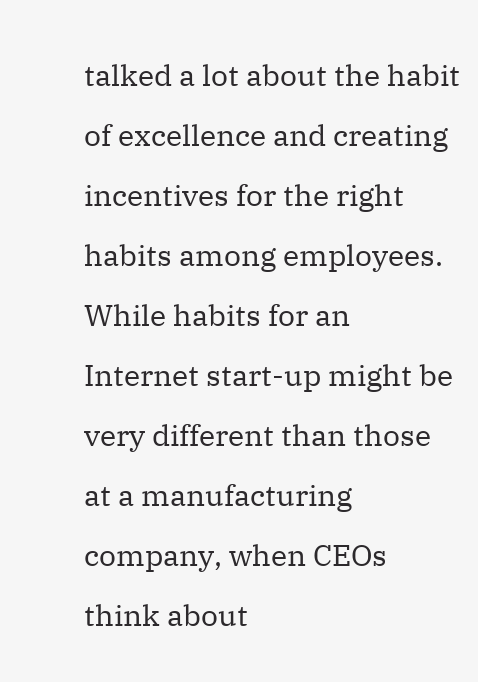talked a lot about the habit of excellence and creating incentives for the right habits among employees. While habits for an Internet start-up might be very different than those at a manufacturing company, when CEOs think about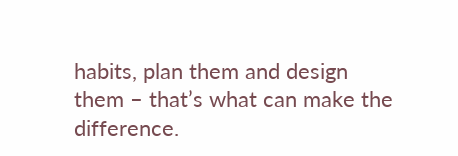habits, plan them and design them – that’s what can make the difference.